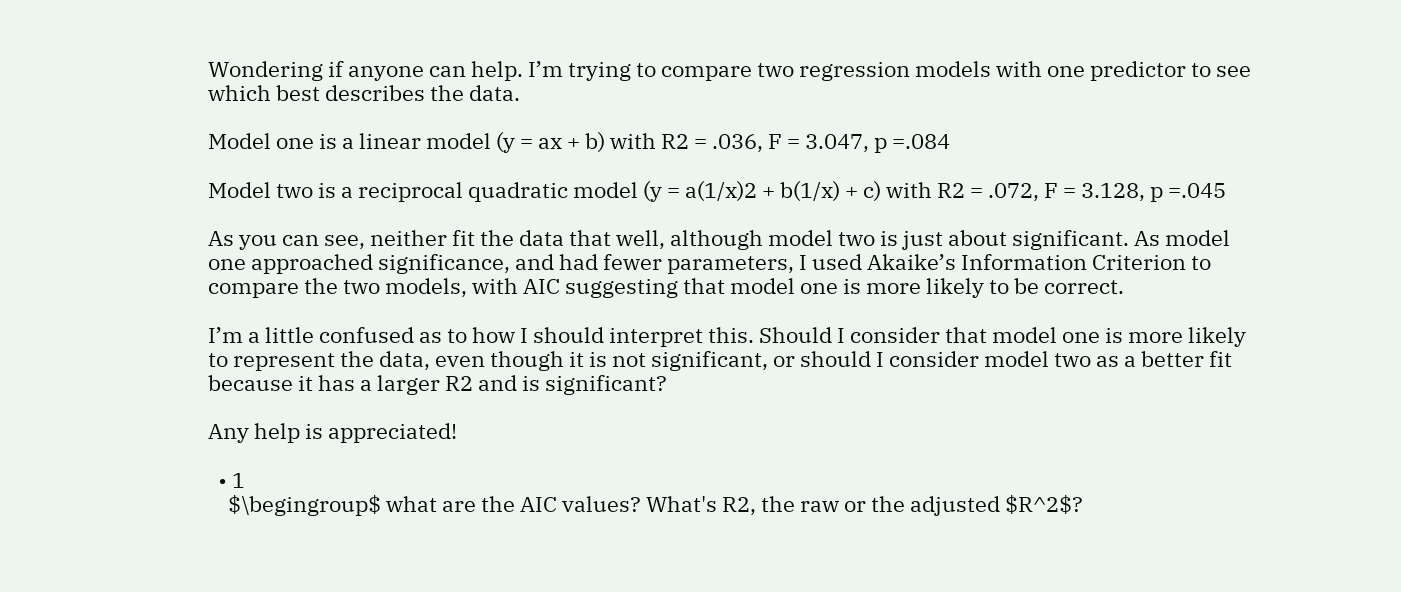Wondering if anyone can help. I’m trying to compare two regression models with one predictor to see which best describes the data.

Model one is a linear model (y = ax + b) with R2 = .036, F = 3.047, p =.084

Model two is a reciprocal quadratic model (y = a(1/x)2 + b(1/x) + c) with R2 = .072, F = 3.128, p =.045

As you can see, neither fit the data that well, although model two is just about significant. As model one approached significance, and had fewer parameters, I used Akaike’s Information Criterion to compare the two models, with AIC suggesting that model one is more likely to be correct.

I’m a little confused as to how I should interpret this. Should I consider that model one is more likely to represent the data, even though it is not significant, or should I consider model two as a better fit because it has a larger R2 and is significant?

Any help is appreciated!

  • 1
    $\begingroup$ what are the AIC values? What's R2, the raw or the adjusted $R^2$?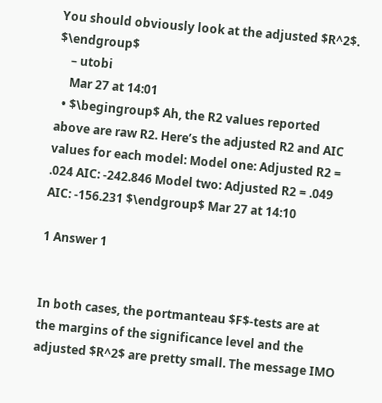You should obviously look at the adjusted $R^2$. $\endgroup$
    – utobi
    Mar 27 at 14:01
  • $\begingroup$ Ah, the R2 values reported above are raw R2. Here’s the adjusted R2 and AIC values for each model: Model one: Adjusted R2 = .024 AIC: -242.846 Model two: Adjusted R2 = .049 AIC: -156.231 $\endgroup$ Mar 27 at 14:10

1 Answer 1


In both cases, the portmanteau $F$-tests are at the margins of the significance level and the adjusted $R^2$ are pretty small. The message IMO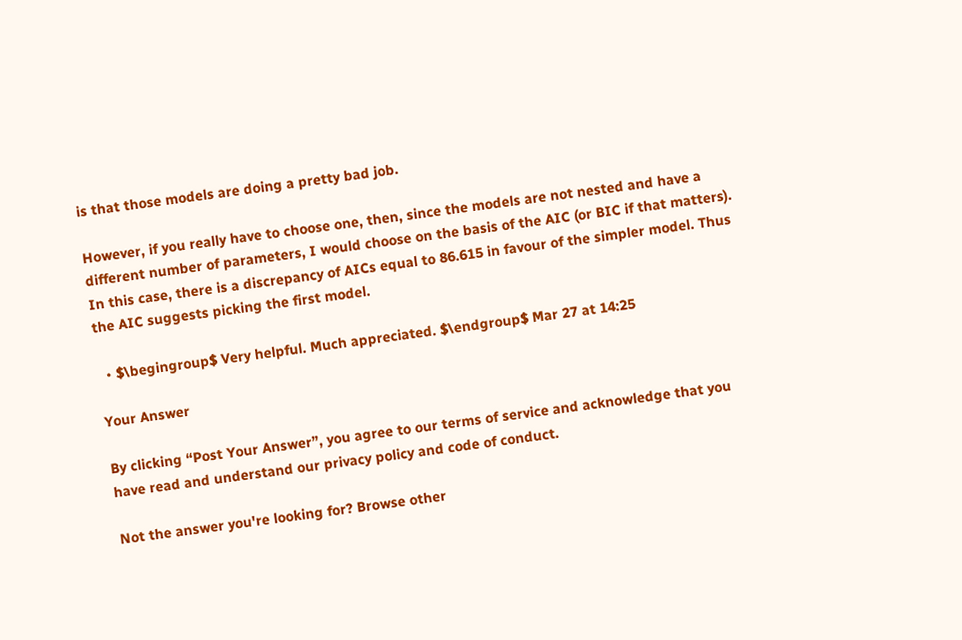is that those models are doing a pretty bad job.

However, if you really have to choose one, then, since the models are not nested and have a different number of parameters, I would choose on the basis of the AIC (or BIC if that matters). In this case, there is a discrepancy of AICs equal to 86.615 in favour of the simpler model. Thus the AIC suggests picking the first model.

  • $\begingroup$ Very helpful. Much appreciated. $\endgroup$ Mar 27 at 14:25

Your Answer

By clicking “Post Your Answer”, you agree to our terms of service and acknowledge that you have read and understand our privacy policy and code of conduct.

Not the answer you're looking for? Browse other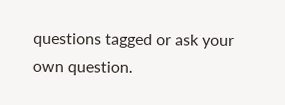questions tagged or ask your own question.